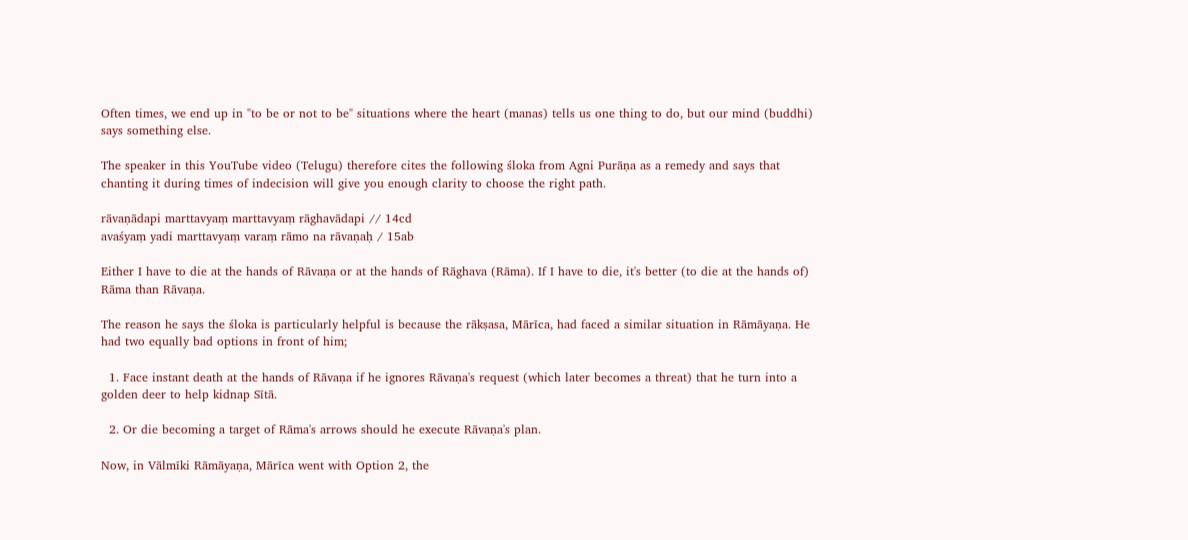Often times, we end up in "to be or not to be" situations where the heart (manas) tells us one thing to do, but our mind (buddhi) says something else.

The speaker in this YouTube video (Telugu) therefore cites the following śloka from Agni Purāṇa as a remedy and says that chanting it during times of indecision will give you enough clarity to choose the right path.

rāvaṇādapi marttavyaṃ marttavyaṃ rāghavādapi // 14cd
avaśyaṃ yadi marttavyaṃ varaṃ rāmo na rāvaṇaḥ / 15ab

Either I have to die at the hands of Rāvaṇa or at the hands of Rāghava (Rāma). If I have to die, it's better (to die at the hands of) Rāma than Rāvaṇa.

The reason he says the śloka is particularly helpful is because the rākṣasa, Mārīca, had faced a similar situation in Rāmāyaṇa. He had two equally bad options in front of him;

  1. Face instant death at the hands of Rāvaṇa if he ignores Rāvaṇa's request (which later becomes a threat) that he turn into a golden deer to help kidnap Sītā.

  2. Or die becoming a target of Rāma's arrows should he execute Rāvaṇa's plan.

Now, in Vālmīki Rāmāyaṇa, Mārīca went with Option 2, the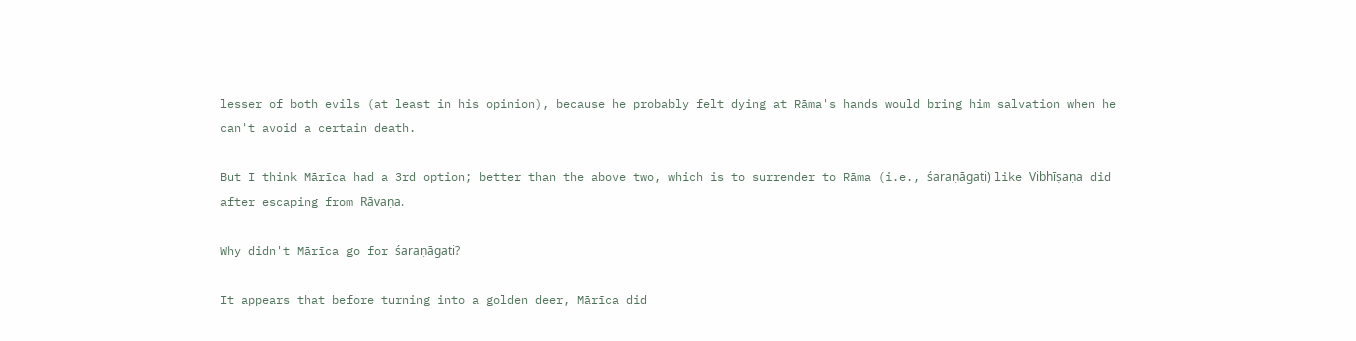lesser of both evils (at least in his opinion), because he probably felt dying at Rāma's hands would bring him salvation when he can't avoid a certain death.

But I think Mārīca had a 3rd option; better than the above two, which is to surrender to Rāma (i.e., śaraṇāgati) like Vibhīṣaṇa did after escaping from Rāvaṇa.

Why didn't Mārīca go for śaraṇāgati?

It appears that before turning into a golden deer, Mārīca did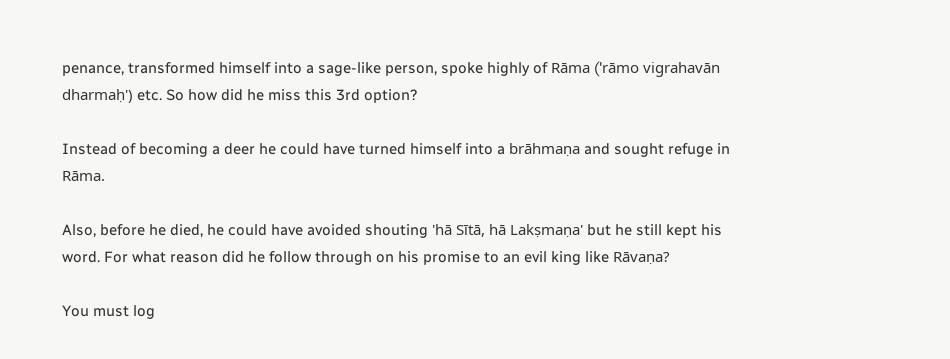penance, transformed himself into a sage-like person, spoke highly of Rāma ('rāmo vigrahavān dharmaḥ') etc. So how did he miss this 3rd option?

Instead of becoming a deer he could have turned himself into a brāhmaṇa and sought refuge in Rāma.

Also, before he died, he could have avoided shouting 'hā Sītā, hā Lakṣmaṇa' but he still kept his word. For what reason did he follow through on his promise to an evil king like Rāvaṇa?

You must log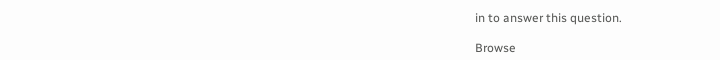in to answer this question.

Browse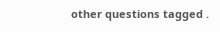other questions tagged .